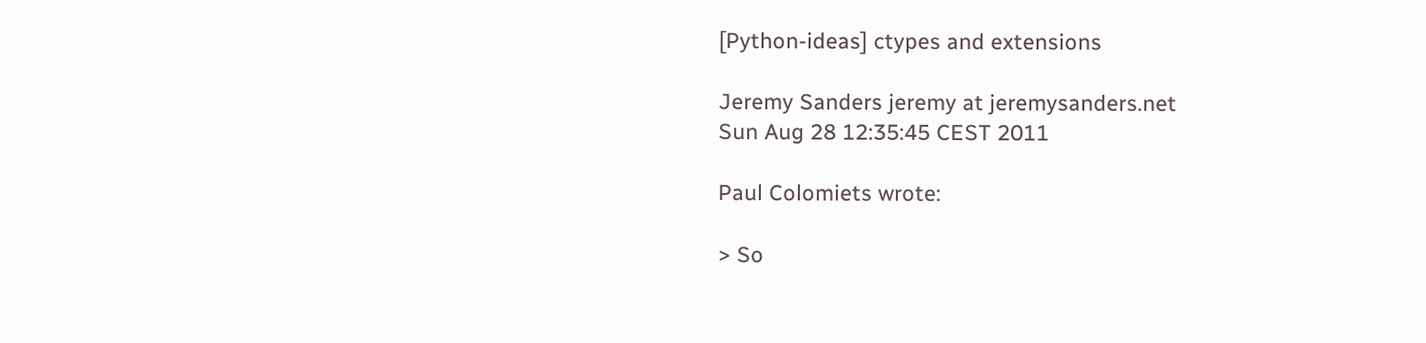[Python-ideas] ctypes and extensions

Jeremy Sanders jeremy at jeremysanders.net
Sun Aug 28 12:35:45 CEST 2011

Paul Colomiets wrote:

> So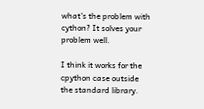what's the problem with cython? It solves your problem well.

I think it works for the cpython case outside the standard library.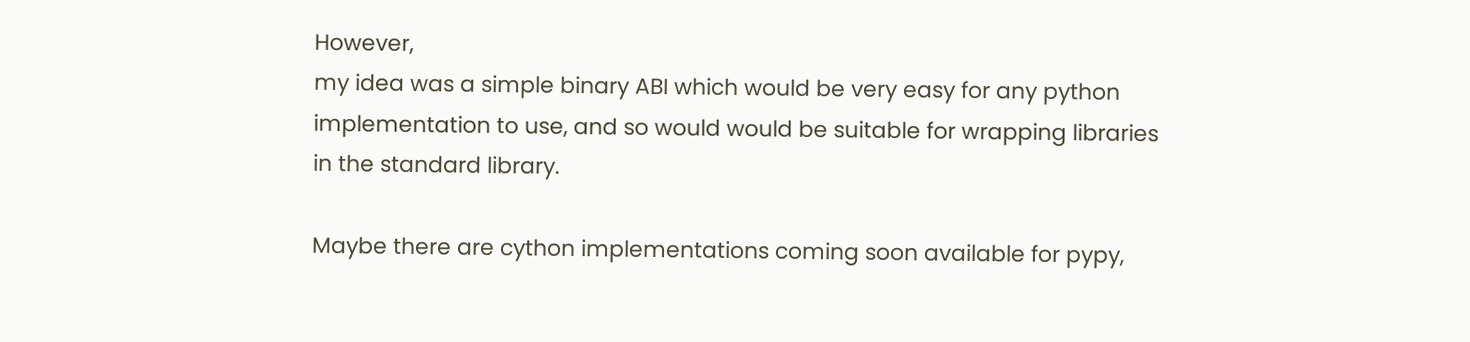However,
my idea was a simple binary ABI which would be very easy for any python
implementation to use, and so would would be suitable for wrapping libraries
in the standard library.

Maybe there are cython implementations coming soon available for pypy,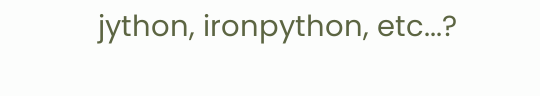jython, ironpython, etc...?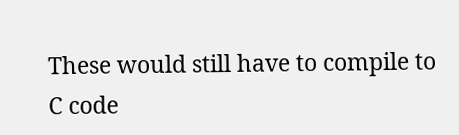These would still have to compile to C code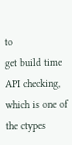to
get build time API checking, which is one of the ctypes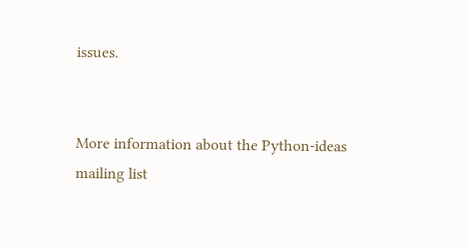issues.


More information about the Python-ideas mailing list